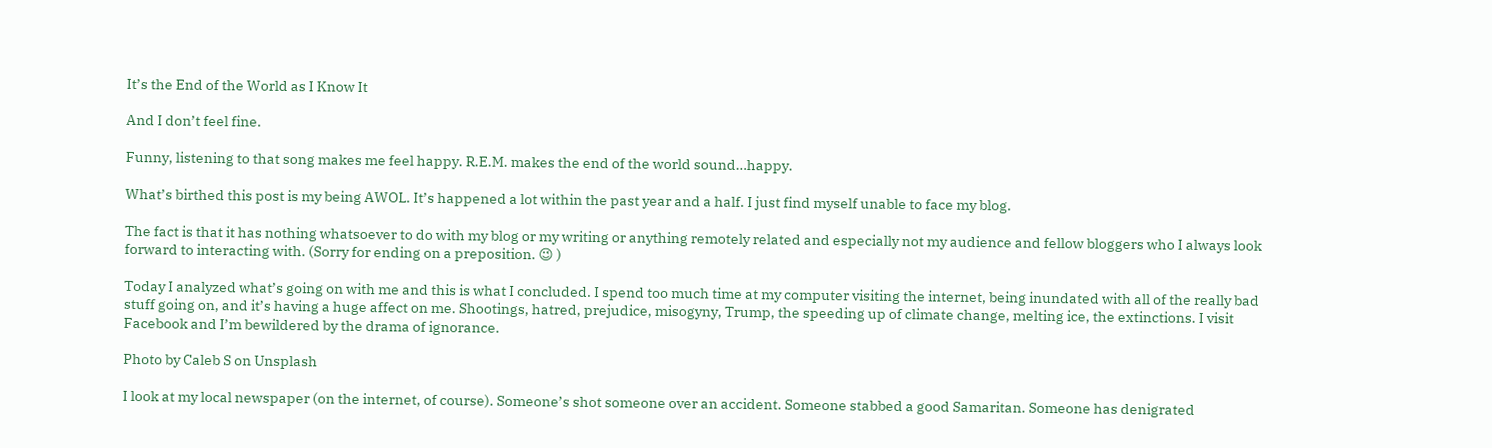It’s the End of the World as I Know It

And I don’t feel fine.

Funny, listening to that song makes me feel happy. R.E.M. makes the end of the world sound…happy.

What’s birthed this post is my being AWOL. It’s happened a lot within the past year and a half. I just find myself unable to face my blog.

The fact is that it has nothing whatsoever to do with my blog or my writing or anything remotely related and especially not my audience and fellow bloggers who I always look forward to interacting with. (Sorry for ending on a preposition. 😉 )

Today I analyzed what’s going on with me and this is what I concluded. I spend too much time at my computer visiting the internet, being inundated with all of the really bad stuff going on, and it’s having a huge affect on me. Shootings, hatred, prejudice, misogyny, Trump, the speeding up of climate change, melting ice, the extinctions. I visit Facebook and I’m bewildered by the drama of ignorance.

Photo by Caleb S on Unsplash

I look at my local newspaper (on the internet, of course). Someone’s shot someone over an accident. Someone stabbed a good Samaritan. Someone has denigrated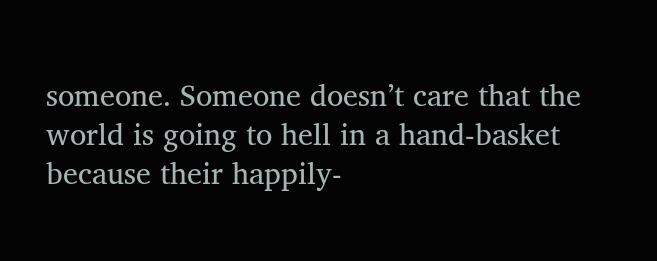someone. Someone doesn’t care that the world is going to hell in a hand-basket because their happily-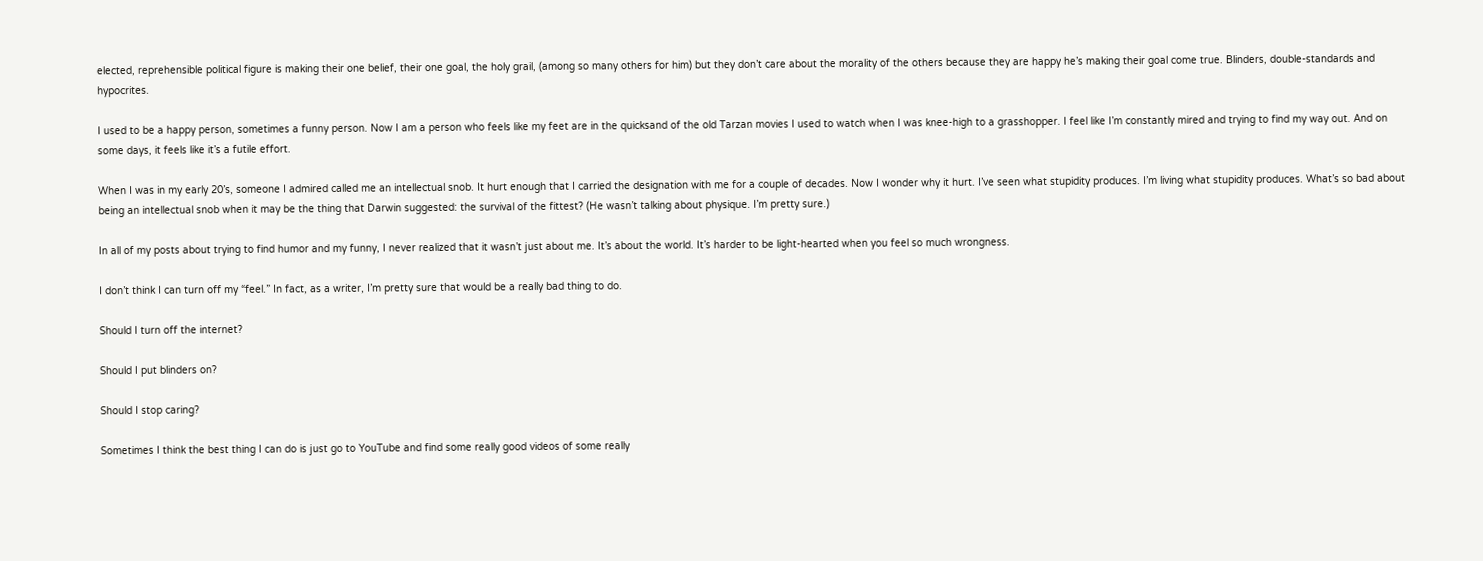elected, reprehensible political figure is making their one belief, their one goal, the holy grail, (among so many others for him) but they don’t care about the morality of the others because they are happy he’s making their goal come true. Blinders, double-standards and hypocrites.

I used to be a happy person, sometimes a funny person. Now I am a person who feels like my feet are in the quicksand of the old Tarzan movies I used to watch when I was knee-high to a grasshopper. I feel like I’m constantly mired and trying to find my way out. And on some days, it feels like it’s a futile effort.

When I was in my early 20’s, someone I admired called me an intellectual snob. It hurt enough that I carried the designation with me for a couple of decades. Now I wonder why it hurt. I’ve seen what stupidity produces. I’m living what stupidity produces. What’s so bad about being an intellectual snob when it may be the thing that Darwin suggested: the survival of the fittest? (He wasn’t talking about physique. I’m pretty sure.)

In all of my posts about trying to find humor and my funny, I never realized that it wasn’t just about me. It’s about the world. It’s harder to be light-hearted when you feel so much wrongness.

I don’t think I can turn off my “feel.” In fact, as a writer, I’m pretty sure that would be a really bad thing to do.

Should I turn off the internet?

Should I put blinders on?

Should I stop caring?

Sometimes I think the best thing I can do is just go to YouTube and find some really good videos of some really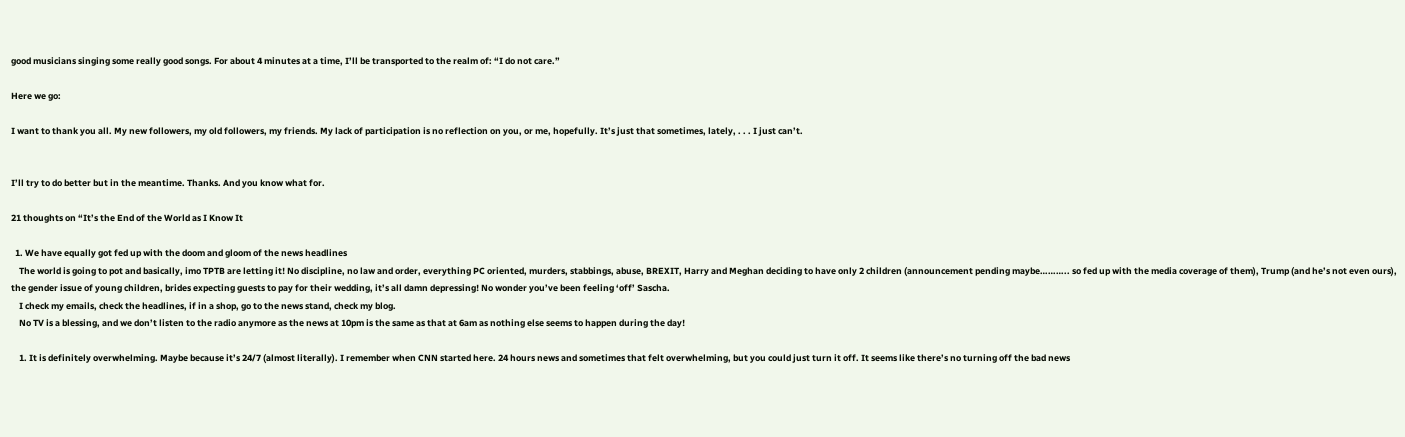good musicians singing some really good songs. For about 4 minutes at a time, I’ll be transported to the realm of: “I do not care.”

Here we go:

I want to thank you all. My new followers, my old followers, my friends. My lack of participation is no reflection on you, or me, hopefully. It’s just that sometimes, lately, . . . I just can’t.


I’ll try to do better but in the meantime. Thanks. And you know what for.

21 thoughts on “It’s the End of the World as I Know It

  1. We have equally got fed up with the doom and gloom of the news headlines
    The world is going to pot and basically, imo TPTB are letting it! No discipline, no law and order, everything PC oriented, murders, stabbings, abuse, BREXIT, Harry and Meghan deciding to have only 2 children (announcement pending maybe……….. so fed up with the media coverage of them), Trump (and he’s not even ours), the gender issue of young children, brides expecting guests to pay for their wedding, it’s all damn depressing! No wonder you’ve been feeling ‘off’ Sascha.
    I check my emails, check the headlines, if in a shop, go to the news stand, check my blog.
    No TV is a blessing, and we don’t listen to the radio anymore as the news at 10pm is the same as that at 6am as nothing else seems to happen during the day!

    1. It is definitely overwhelming. Maybe because it’s 24/7 (almost literally). I remember when CNN started here. 24 hours news and sometimes that felt overwhelming, but you could just turn it off. It seems like there’s no turning off the bad news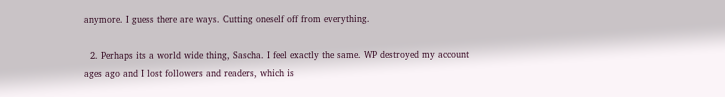anymore. I guess there are ways. Cutting oneself off from everything.

  2. Perhaps its a world wide thing, Sascha. I feel exactly the same. WP destroyed my account ages ago and I lost followers and readers, which is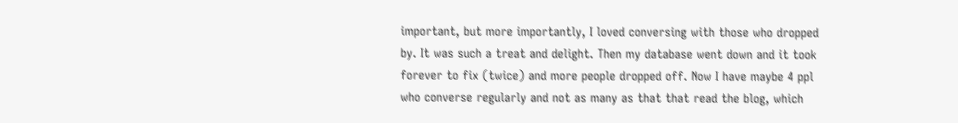important, but more importantly, I loved conversing with those who dropped by. It was such a treat and delight. Then my database went down and it took forever to fix (twice) and more people dropped off. Now I have maybe 4 ppl who converse regularly and not as many as that that read the blog, which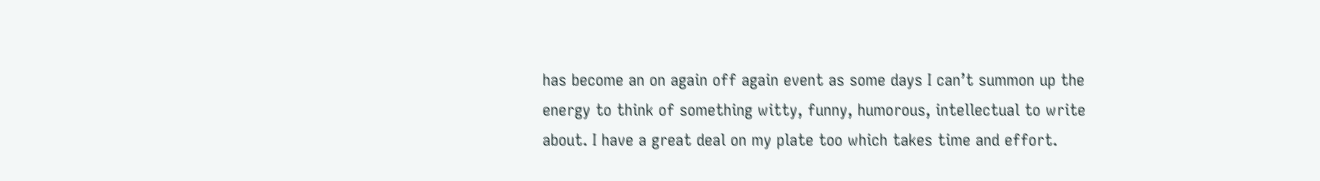has become an on again off again event as some days I can’t summon up the energy to think of something witty, funny, humorous, intellectual to write about. I have a great deal on my plate too which takes time and effort.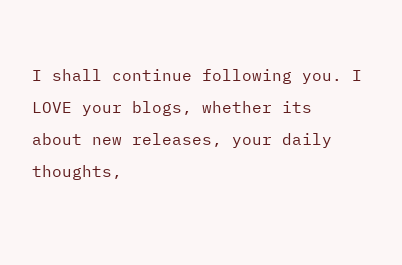I shall continue following you. I LOVE your blogs, whether its about new releases, your daily thoughts,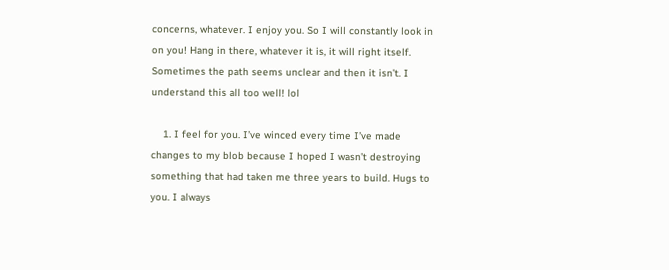concerns, whatever. I enjoy you. So I will constantly look in on you! Hang in there, whatever it is, it will right itself. Sometimes the path seems unclear and then it isn’t. I understand this all too well! lol

    1. I feel for you. I’ve winced every time I’ve made changes to my blob because I hoped I wasn’t destroying something that had taken me three years to build. Hugs to you. I always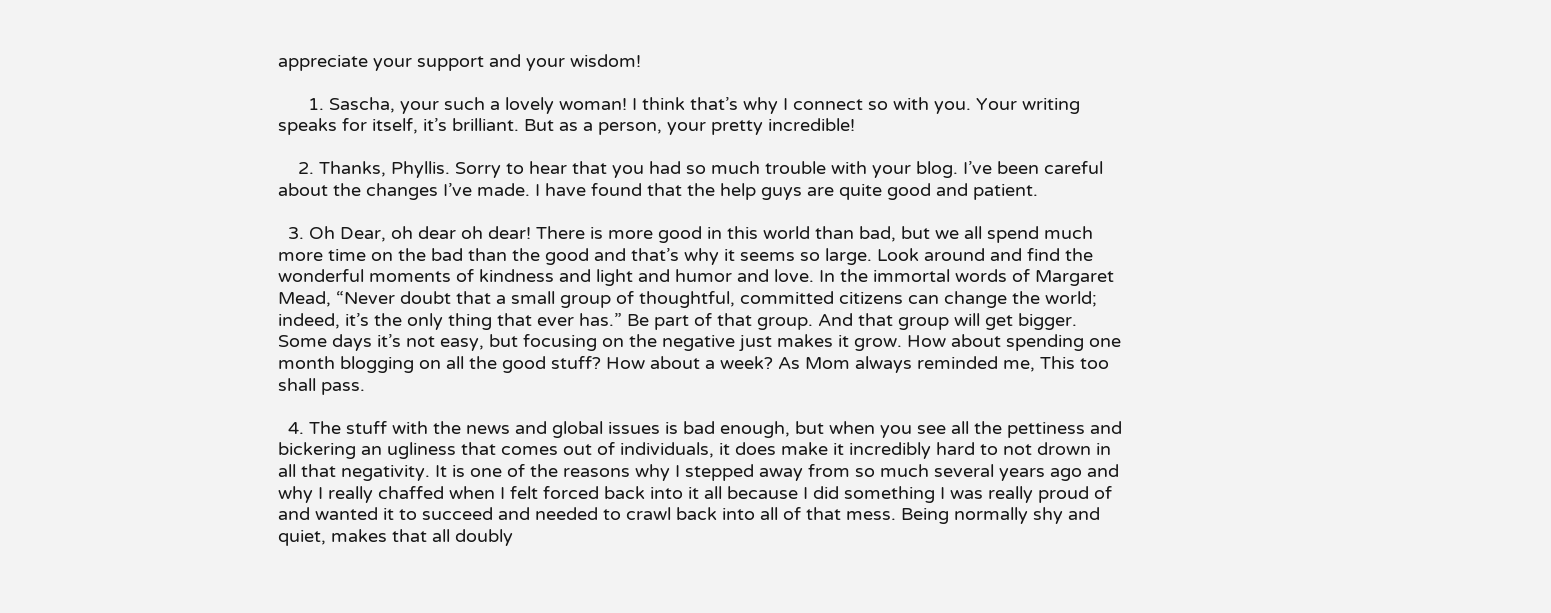appreciate your support and your wisdom!

      1. Sascha, your such a lovely woman! I think that’s why I connect so with you. Your writing speaks for itself, it’s brilliant. But as a person, your pretty incredible!

    2. Thanks, Phyllis. Sorry to hear that you had so much trouble with your blog. I’ve been careful about the changes I’ve made. I have found that the help guys are quite good and patient.

  3. Oh Dear, oh dear oh dear! There is more good in this world than bad, but we all spend much more time on the bad than the good and that’s why it seems so large. Look around and find the wonderful moments of kindness and light and humor and love. In the immortal words of Margaret Mead, “Never doubt that a small group of thoughtful, committed citizens can change the world; indeed, it’s the only thing that ever has.” Be part of that group. And that group will get bigger. Some days it’s not easy, but focusing on the negative just makes it grow. How about spending one month blogging on all the good stuff? How about a week? As Mom always reminded me, This too shall pass.

  4. The stuff with the news and global issues is bad enough, but when you see all the pettiness and bickering an ugliness that comes out of individuals, it does make it incredibly hard to not drown in all that negativity. It is one of the reasons why I stepped away from so much several years ago and why I really chaffed when I felt forced back into it all because I did something I was really proud of and wanted it to succeed and needed to crawl back into all of that mess. Being normally shy and quiet, makes that all doubly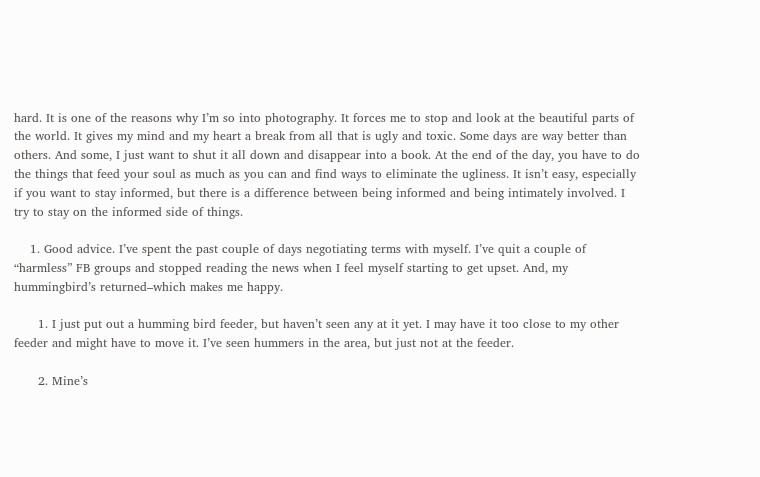hard. It is one of the reasons why I’m so into photography. It forces me to stop and look at the beautiful parts of the world. It gives my mind and my heart a break from all that is ugly and toxic. Some days are way better than others. And some, I just want to shut it all down and disappear into a book. At the end of the day, you have to do the things that feed your soul as much as you can and find ways to eliminate the ugliness. It isn’t easy, especially if you want to stay informed, but there is a difference between being informed and being intimately involved. I try to stay on the informed side of things.

    1. Good advice. I’ve spent the past couple of days negotiating terms with myself. I’ve quit a couple of “harmless” FB groups and stopped reading the news when I feel myself starting to get upset. And, my hummingbird’s returned–which makes me happy.

      1. I just put out a humming bird feeder, but haven’t seen any at it yet. I may have it too close to my other feeder and might have to move it. I’ve seen hummers in the area, but just not at the feeder.

      2. Mine’s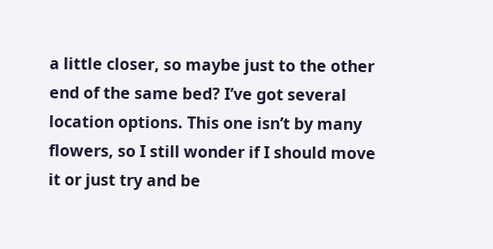a little closer, so maybe just to the other end of the same bed? I’ve got several location options. This one isn’t by many flowers, so I still wonder if I should move it or just try and be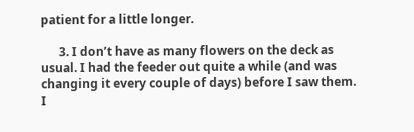patient for a little longer.

      3. I don’t have as many flowers on the deck as usual. I had the feeder out quite a while (and was changing it every couple of days) before I saw them. I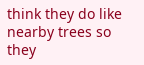think they do like nearby trees so they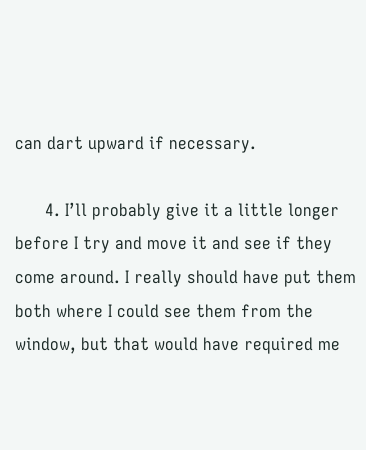can dart upward if necessary.

      4. I’ll probably give it a little longer before I try and move it and see if they come around. I really should have put them both where I could see them from the window, but that would have required me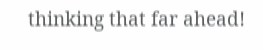thinking that far ahead!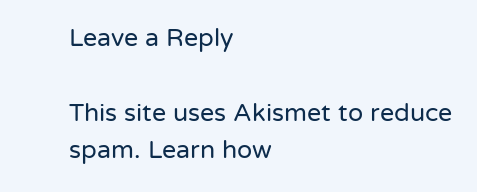Leave a Reply

This site uses Akismet to reduce spam. Learn how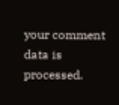your comment data is processed.